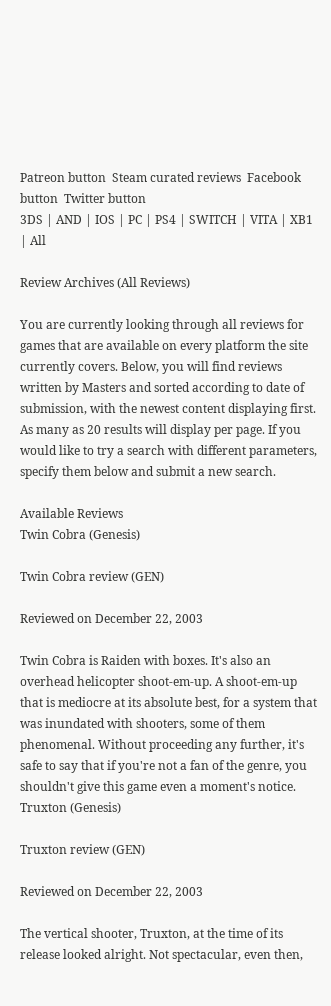Patreon button  Steam curated reviews  Facebook button  Twitter button
3DS | AND | IOS | PC | PS4 | SWITCH | VITA | XB1 | All

Review Archives (All Reviews)

You are currently looking through all reviews for games that are available on every platform the site currently covers. Below, you will find reviews written by Masters and sorted according to date of submission, with the newest content displaying first. As many as 20 results will display per page. If you would like to try a search with different parameters, specify them below and submit a new search.

Available Reviews
Twin Cobra (Genesis)

Twin Cobra review (GEN)

Reviewed on December 22, 2003

Twin Cobra is Raiden with boxes. It's also an overhead helicopter shoot-em-up. A shoot-em-up that is mediocre at its absolute best, for a system that was inundated with shooters, some of them phenomenal. Without proceeding any further, it's safe to say that if you're not a fan of the genre, you shouldn't give this game even a moment's notice.
Truxton (Genesis)

Truxton review (GEN)

Reviewed on December 22, 2003

The vertical shooter, Truxton, at the time of its release looked alright. Not spectacular, even then,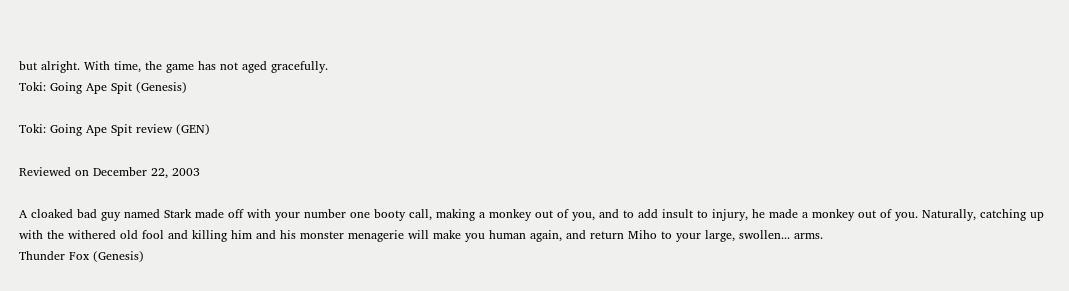but alright. With time, the game has not aged gracefully.
Toki: Going Ape Spit (Genesis)

Toki: Going Ape Spit review (GEN)

Reviewed on December 22, 2003

A cloaked bad guy named Stark made off with your number one booty call, making a monkey out of you, and to add insult to injury, he made a monkey out of you. Naturally, catching up with the withered old fool and killing him and his monster menagerie will make you human again, and return Miho to your large, swollen... arms.
Thunder Fox (Genesis)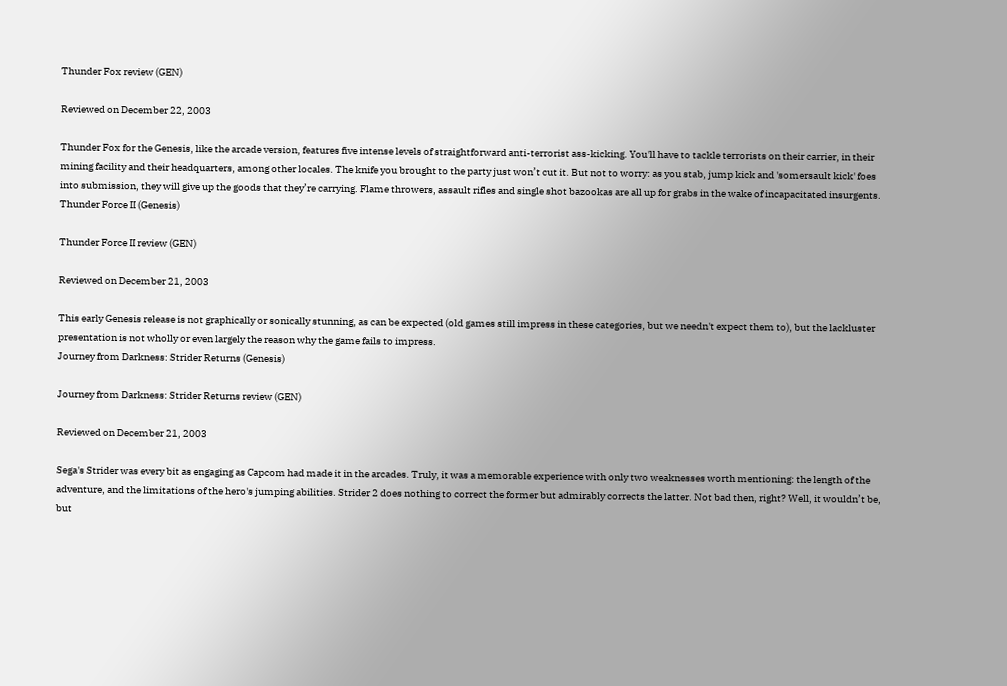Thunder Fox review (GEN)

Reviewed on December 22, 2003

Thunder Fox for the Genesis, like the arcade version, features five intense levels of straightforward anti-terrorist ass-kicking. You'll have to tackle terrorists on their carrier, in their mining facility and their headquarters, among other locales. The knife you brought to the party just won’t cut it. But not to worry: as you stab, jump kick and 'somersault kick' foes into submission, they will give up the goods that they’re carrying. Flame throwers, assault rifles and single shot bazookas are all up for grabs in the wake of incapacitated insurgents.
Thunder Force II (Genesis)

Thunder Force II review (GEN)

Reviewed on December 21, 2003

This early Genesis release is not graphically or sonically stunning, as can be expected (old games still impress in these categories, but we needn't expect them to), but the lackluster presentation is not wholly or even largely the reason why the game fails to impress.
Journey from Darkness: Strider Returns (Genesis)

Journey from Darkness: Strider Returns review (GEN)

Reviewed on December 21, 2003

Sega's Strider was every bit as engaging as Capcom had made it in the arcades. Truly, it was a memorable experience with only two weaknesses worth mentioning: the length of the adventure, and the limitations of the hero's jumping abilities. Strider 2 does nothing to correct the former but admirably corrects the latter. Not bad then, right? Well, it wouldn’t be, but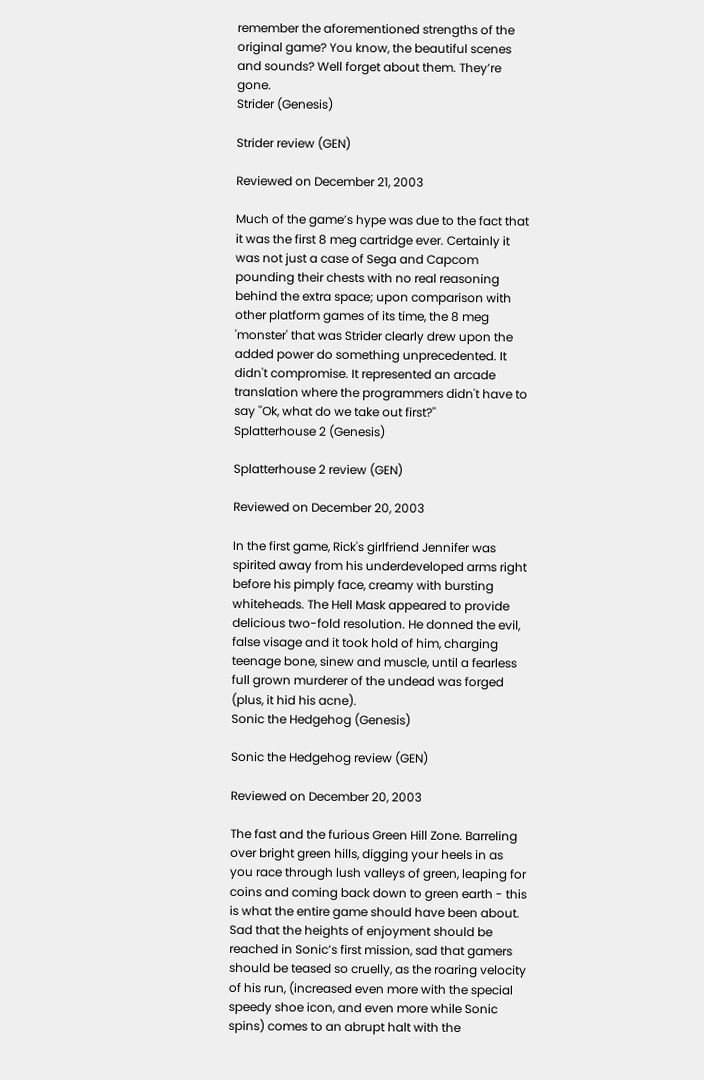remember the aforementioned strengths of the original game? You know, the beautiful scenes and sounds? Well forget about them. They’re gone.
Strider (Genesis)

Strider review (GEN)

Reviewed on December 21, 2003

Much of the game’s hype was due to the fact that it was the first 8 meg cartridge ever. Certainly it was not just a case of Sega and Capcom pounding their chests with no real reasoning behind the extra space; upon comparison with other platform games of its time, the 8 meg 'monster' that was Strider clearly drew upon the added power do something unprecedented. It didn't compromise. It represented an arcade translation where the programmers didn't have to say ''Ok, what do we take out first?''
Splatterhouse 2 (Genesis)

Splatterhouse 2 review (GEN)

Reviewed on December 20, 2003

In the first game, Rick's girlfriend Jennifer was spirited away from his underdeveloped arms right before his pimply face, creamy with bursting whiteheads. The Hell Mask appeared to provide delicious two-fold resolution. He donned the evil, false visage and it took hold of him, charging teenage bone, sinew and muscle, until a fearless full grown murderer of the undead was forged (plus, it hid his acne).
Sonic the Hedgehog (Genesis)

Sonic the Hedgehog review (GEN)

Reviewed on December 20, 2003

The fast and the furious Green Hill Zone. Barreling over bright green hills, digging your heels in as you race through lush valleys of green, leaping for coins and coming back down to green earth - this is what the entire game should have been about. Sad that the heights of enjoyment should be reached in Sonic’s first mission, sad that gamers should be teased so cruelly, as the roaring velocity of his run, (increased even more with the special speedy shoe icon, and even more while Sonic spins) comes to an abrupt halt with the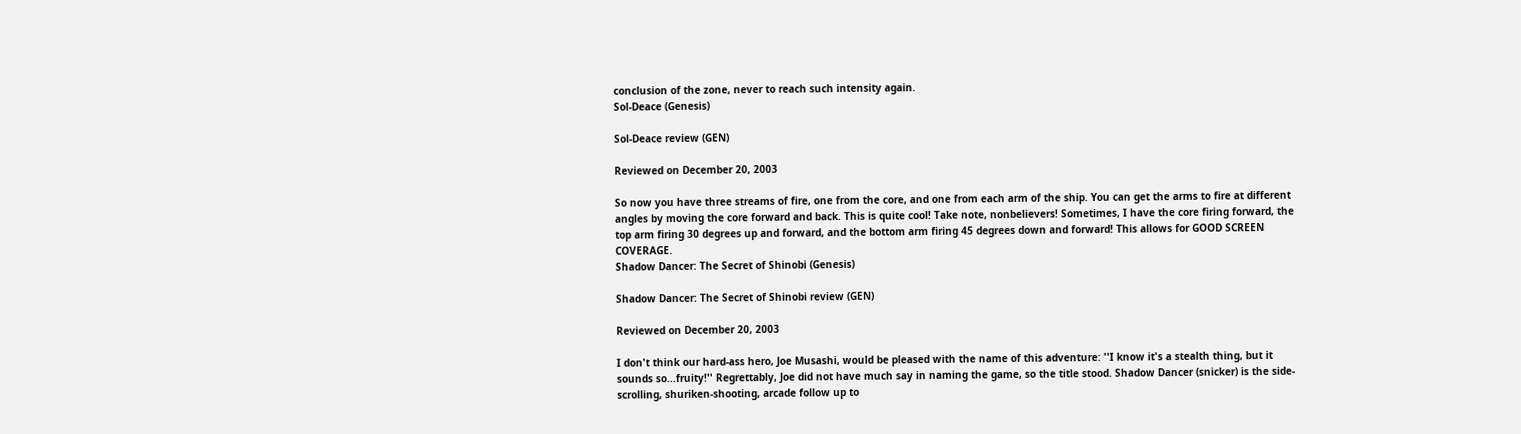conclusion of the zone, never to reach such intensity again.
Sol-Deace (Genesis)

Sol-Deace review (GEN)

Reviewed on December 20, 2003

So now you have three streams of fire, one from the core, and one from each arm of the ship. You can get the arms to fire at different angles by moving the core forward and back. This is quite cool! Take note, nonbelievers! Sometimes, I have the core firing forward, the top arm firing 30 degrees up and forward, and the bottom arm firing 45 degrees down and forward! This allows for GOOD SCREEN COVERAGE.
Shadow Dancer: The Secret of Shinobi (Genesis)

Shadow Dancer: The Secret of Shinobi review (GEN)

Reviewed on December 20, 2003

I don't think our hard-ass hero, Joe Musashi, would be pleased with the name of this adventure: ''I know it's a stealth thing, but it sounds so...fruity!'' Regrettably, Joe did not have much say in naming the game, so the title stood. Shadow Dancer (snicker) is the side-scrolling, shuriken-shooting, arcade follow up to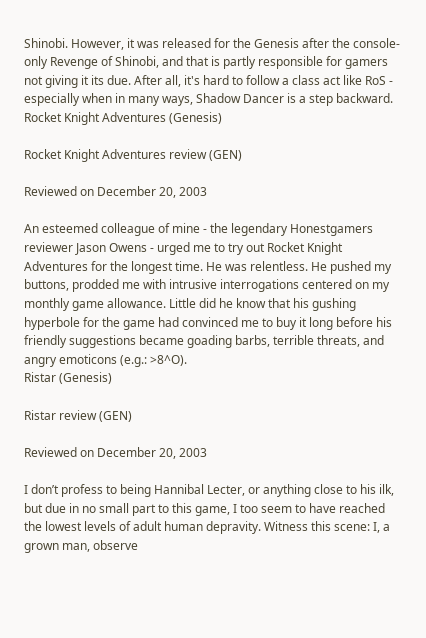Shinobi. However, it was released for the Genesis after the console-only Revenge of Shinobi, and that is partly responsible for gamers not giving it its due. After all, it's hard to follow a class act like RoS - especially when in many ways, Shadow Dancer is a step backward.
Rocket Knight Adventures (Genesis)

Rocket Knight Adventures review (GEN)

Reviewed on December 20, 2003

An esteemed colleague of mine - the legendary Honestgamers reviewer Jason Owens - urged me to try out Rocket Knight Adventures for the longest time. He was relentless. He pushed my buttons, prodded me with intrusive interrogations centered on my monthly game allowance. Little did he know that his gushing hyperbole for the game had convinced me to buy it long before his friendly suggestions became goading barbs, terrible threats, and angry emoticons (e.g.: >8^O).
Ristar (Genesis)

Ristar review (GEN)

Reviewed on December 20, 2003

I don’t profess to being Hannibal Lecter, or anything close to his ilk, but due in no small part to this game, I too seem to have reached the lowest levels of adult human depravity. Witness this scene: I, a grown man, observe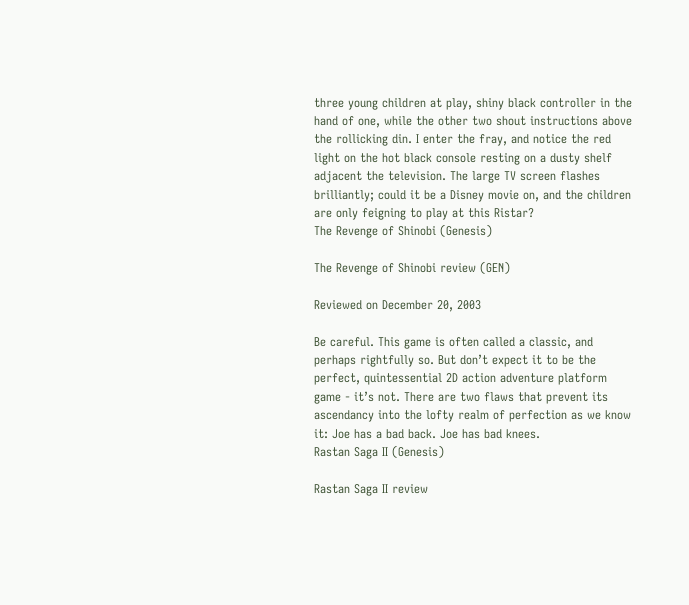three young children at play, shiny black controller in the hand of one, while the other two shout instructions above the rollicking din. I enter the fray, and notice the red light on the hot black console resting on a dusty shelf adjacent the television. The large TV screen flashes brilliantly; could it be a Disney movie on, and the children are only feigning to play at this Ristar?
The Revenge of Shinobi (Genesis)

The Revenge of Shinobi review (GEN)

Reviewed on December 20, 2003

Be careful. This game is often called a classic, and perhaps rightfully so. But don’t expect it to be the perfect, quintessential 2D action adventure platform game - it’s not. There are two flaws that prevent its ascendancy into the lofty realm of perfection as we know it: Joe has a bad back. Joe has bad knees.
Rastan Saga II (Genesis)

Rastan Saga II review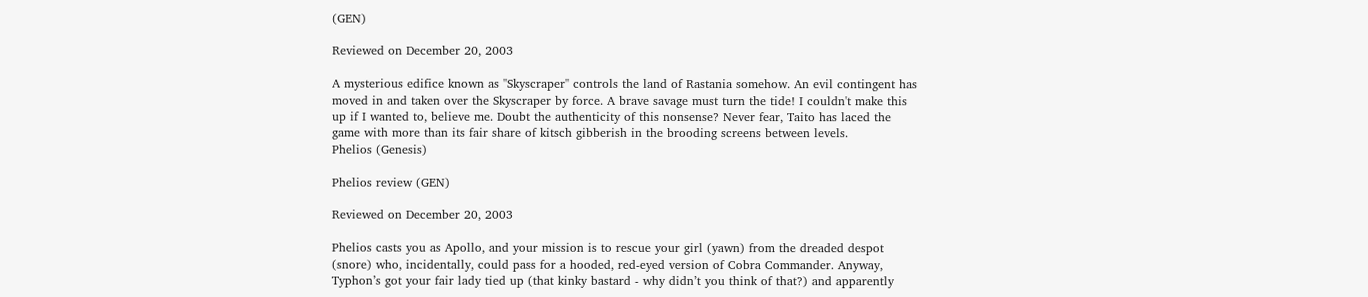(GEN)

Reviewed on December 20, 2003

A mysterious edifice known as ''Skyscraper'' controls the land of Rastania somehow. An evil contingent has moved in and taken over the Skyscraper by force. A brave savage must turn the tide! I couldn't make this up if I wanted to, believe me. Doubt the authenticity of this nonsense? Never fear, Taito has laced the game with more than its fair share of kitsch gibberish in the brooding screens between levels.
Phelios (Genesis)

Phelios review (GEN)

Reviewed on December 20, 2003

Phelios casts you as Apollo, and your mission is to rescue your girl (yawn) from the dreaded despot (snore) who, incidentally, could pass for a hooded, red-eyed version of Cobra Commander. Anyway, Typhon’s got your fair lady tied up (that kinky bastard - why didn’t you think of that?) and apparently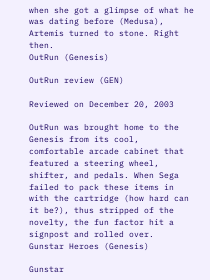when she got a glimpse of what he was dating before (Medusa), Artemis turned to stone. Right then.
OutRun (Genesis)

OutRun review (GEN)

Reviewed on December 20, 2003

OutRun was brought home to the Genesis from its cool, comfortable arcade cabinet that featured a steering wheel, shifter, and pedals. When Sega failed to pack these items in with the cartridge (how hard can it be?), thus stripped of the novelty, the fun factor hit a signpost and rolled over.
Gunstar Heroes (Genesis)

Gunstar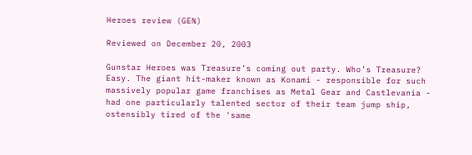Heroes review (GEN)

Reviewed on December 20, 2003

Gunstar Heroes was Treasure’s coming out party. Who’s Treasure? Easy. The giant hit-maker known as Konami - responsible for such massively popular game franchises as Metal Gear and Castlevania - had one particularly talented sector of their team jump ship, ostensibly tired of the 'same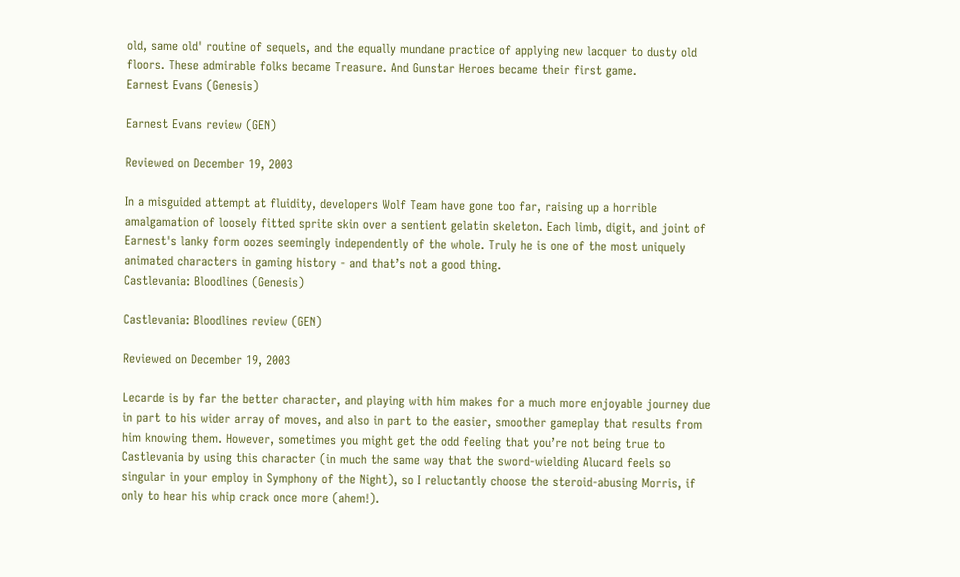old, same old' routine of sequels, and the equally mundane practice of applying new lacquer to dusty old floors. These admirable folks became Treasure. And Gunstar Heroes became their first game.
Earnest Evans (Genesis)

Earnest Evans review (GEN)

Reviewed on December 19, 2003

In a misguided attempt at fluidity, developers Wolf Team have gone too far, raising up a horrible amalgamation of loosely fitted sprite skin over a sentient gelatin skeleton. Each limb, digit, and joint of Earnest's lanky form oozes seemingly independently of the whole. Truly he is one of the most uniquely animated characters in gaming history - and that’s not a good thing.
Castlevania: Bloodlines (Genesis)

Castlevania: Bloodlines review (GEN)

Reviewed on December 19, 2003

Lecarde is by far the better character, and playing with him makes for a much more enjoyable journey due in part to his wider array of moves, and also in part to the easier, smoother gameplay that results from him knowing them. However, sometimes you might get the odd feeling that you’re not being true to Castlevania by using this character (in much the same way that the sword-wielding Alucard feels so singular in your employ in Symphony of the Night), so I reluctantly choose the steroid-abusing Morris, if only to hear his whip crack once more (ahem!).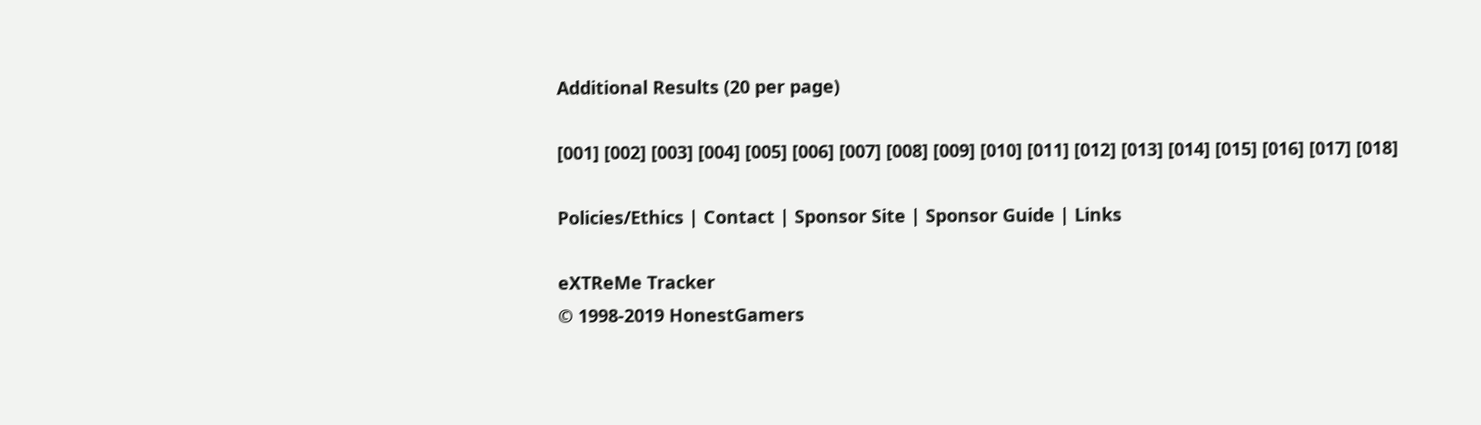Additional Results (20 per page)

[001] [002] [003] [004] [005] [006] [007] [008] [009] [010] [011] [012] [013] [014] [015] [016] [017] [018]

Policies/Ethics | Contact | Sponsor Site | Sponsor Guide | Links

eXTReMe Tracker
© 1998-2019 HonestGamers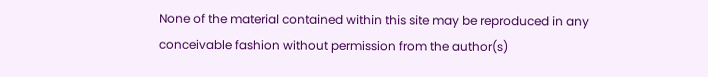None of the material contained within this site may be reproduced in any conceivable fashion without permission from the author(s)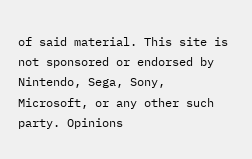of said material. This site is not sponsored or endorsed by Nintendo, Sega, Sony, Microsoft, or any other such party. Opinions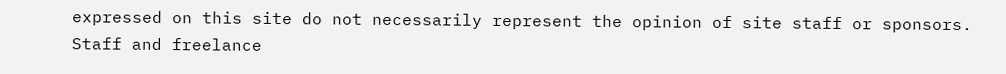expressed on this site do not necessarily represent the opinion of site staff or sponsors. Staff and freelance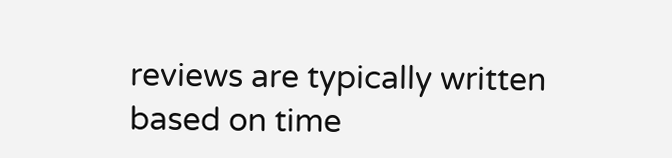reviews are typically written based on time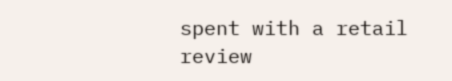spent with a retail review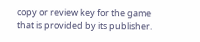copy or review key for the game that is provided by its publisher.